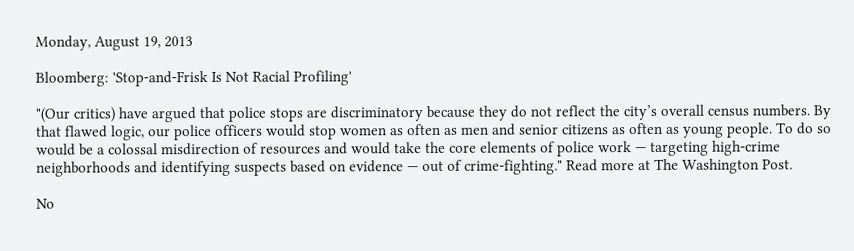Monday, August 19, 2013

Bloomberg: 'Stop-and-Frisk Is Not Racial Profiling'

"(Our critics) have argued that police stops are discriminatory because they do not reflect the city’s overall census numbers. By that flawed logic, our police officers would stop women as often as men and senior citizens as often as young people. To do so would be a colossal misdirection of resources and would take the core elements of police work — targeting high-crime neighborhoods and identifying suspects based on evidence — out of crime-fighting." Read more at The Washington Post.

No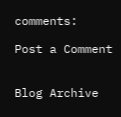comments:

Post a Comment


Blog Archive